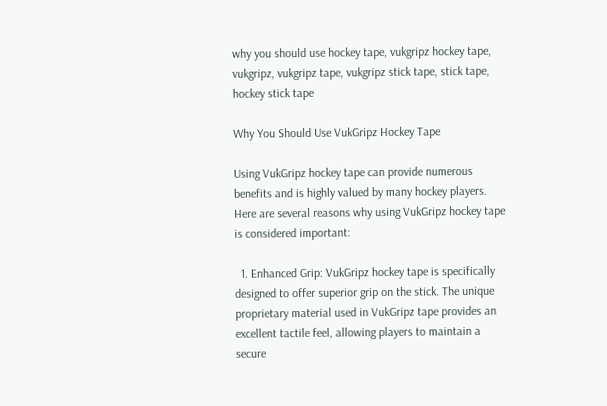why you should use hockey tape, vukgripz hockey tape, vukgripz, vukgripz tape, vukgripz stick tape, stick tape, hockey stick tape

Why You Should Use VukGripz Hockey Tape

Using VukGripz hockey tape can provide numerous benefits and is highly valued by many hockey players. Here are several reasons why using VukGripz hockey tape is considered important:

  1. Enhanced Grip: VukGripz hockey tape is specifically designed to offer superior grip on the stick. The unique proprietary material used in VukGripz tape provides an excellent tactile feel, allowing players to maintain a secure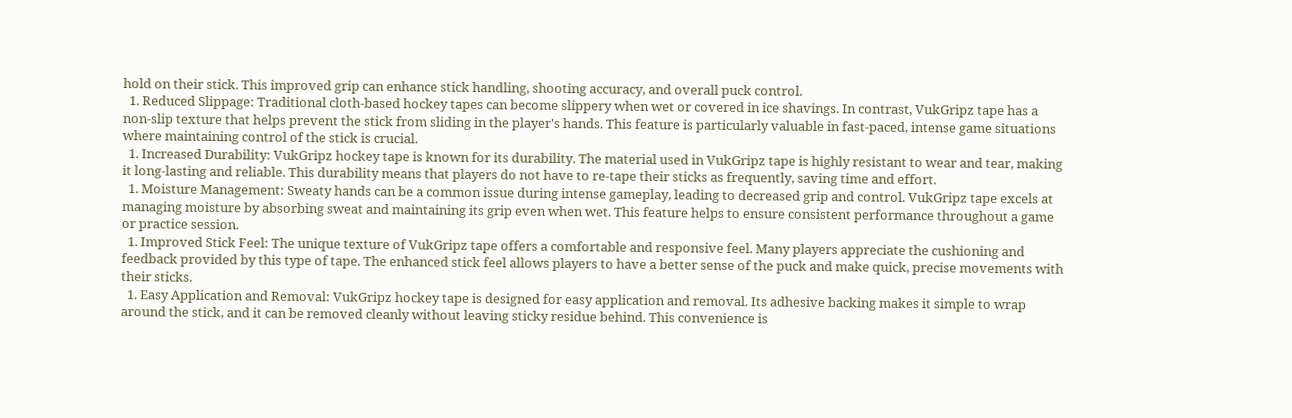hold on their stick. This improved grip can enhance stick handling, shooting accuracy, and overall puck control.
  1. Reduced Slippage: Traditional cloth-based hockey tapes can become slippery when wet or covered in ice shavings. In contrast, VukGripz tape has a non-slip texture that helps prevent the stick from sliding in the player's hands. This feature is particularly valuable in fast-paced, intense game situations where maintaining control of the stick is crucial.
  1. Increased Durability: VukGripz hockey tape is known for its durability. The material used in VukGripz tape is highly resistant to wear and tear, making it long-lasting and reliable. This durability means that players do not have to re-tape their sticks as frequently, saving time and effort.
  1. Moisture Management: Sweaty hands can be a common issue during intense gameplay, leading to decreased grip and control. VukGripz tape excels at managing moisture by absorbing sweat and maintaining its grip even when wet. This feature helps to ensure consistent performance throughout a game or practice session.
  1. Improved Stick Feel: The unique texture of VukGripz tape offers a comfortable and responsive feel. Many players appreciate the cushioning and feedback provided by this type of tape. The enhanced stick feel allows players to have a better sense of the puck and make quick, precise movements with their sticks.
  1. Easy Application and Removal: VukGripz hockey tape is designed for easy application and removal. Its adhesive backing makes it simple to wrap around the stick, and it can be removed cleanly without leaving sticky residue behind. This convenience is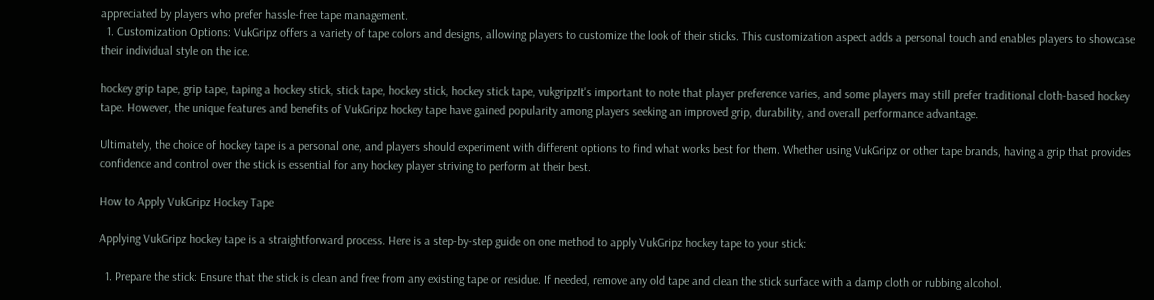appreciated by players who prefer hassle-free tape management.
  1. Customization Options: VukGripz offers a variety of tape colors and designs, allowing players to customize the look of their sticks. This customization aspect adds a personal touch and enables players to showcase their individual style on the ice.

hockey grip tape, grip tape, taping a hockey stick, stick tape, hockey stick, hockey stick tape, vukgripzIt's important to note that player preference varies, and some players may still prefer traditional cloth-based hockey tape. However, the unique features and benefits of VukGripz hockey tape have gained popularity among players seeking an improved grip, durability, and overall performance advantage.

Ultimately, the choice of hockey tape is a personal one, and players should experiment with different options to find what works best for them. Whether using VukGripz or other tape brands, having a grip that provides confidence and control over the stick is essential for any hockey player striving to perform at their best.

How to Apply VukGripz Hockey Tape

Applying VukGripz hockey tape is a straightforward process. Here is a step-by-step guide on one method to apply VukGripz hockey tape to your stick:

  1. Prepare the stick: Ensure that the stick is clean and free from any existing tape or residue. If needed, remove any old tape and clean the stick surface with a damp cloth or rubbing alcohol.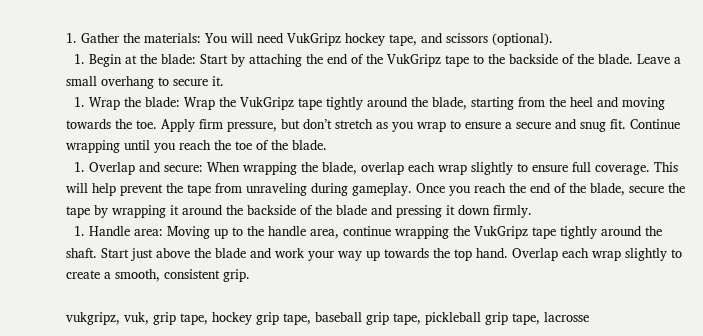1. Gather the materials: You will need VukGripz hockey tape, and scissors (optional).
  1. Begin at the blade: Start by attaching the end of the VukGripz tape to the backside of the blade. Leave a small overhang to secure it.
  1. Wrap the blade: Wrap the VukGripz tape tightly around the blade, starting from the heel and moving towards the toe. Apply firm pressure, but don’t stretch as you wrap to ensure a secure and snug fit. Continue wrapping until you reach the toe of the blade.
  1. Overlap and secure: When wrapping the blade, overlap each wrap slightly to ensure full coverage. This will help prevent the tape from unraveling during gameplay. Once you reach the end of the blade, secure the tape by wrapping it around the backside of the blade and pressing it down firmly.
  1. Handle area: Moving up to the handle area, continue wrapping the VukGripz tape tightly around the shaft. Start just above the blade and work your way up towards the top hand. Overlap each wrap slightly to create a smooth, consistent grip.

vukgripz, vuk, grip tape, hockey grip tape, baseball grip tape, pickleball grip tape, lacrosse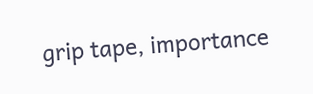grip tape, importance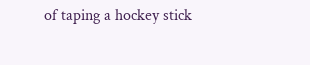of taping a hockey stick